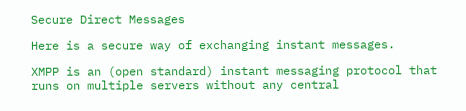Secure Direct Messages

Here is a secure way of exchanging instant messages.

XMPP is an (open standard) instant messaging protocol that runs on multiple servers without any central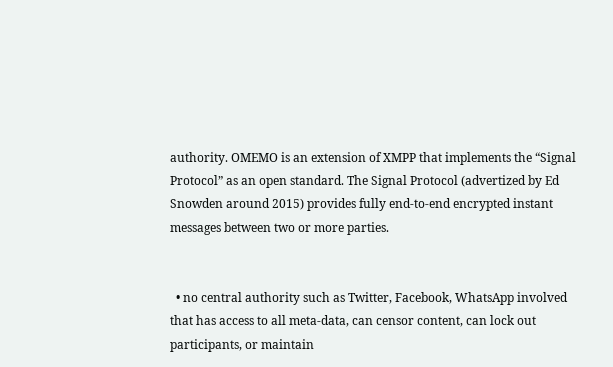authority. OMEMO is an extension of XMPP that implements the “Signal Protocol” as an open standard. The Signal Protocol (advertized by Ed Snowden around 2015) provides fully end-to-end encrypted instant messages between two or more parties.


  • no central authority such as Twitter, Facebook, WhatsApp involved that has access to all meta-data, can censor content, can lock out participants, or maintain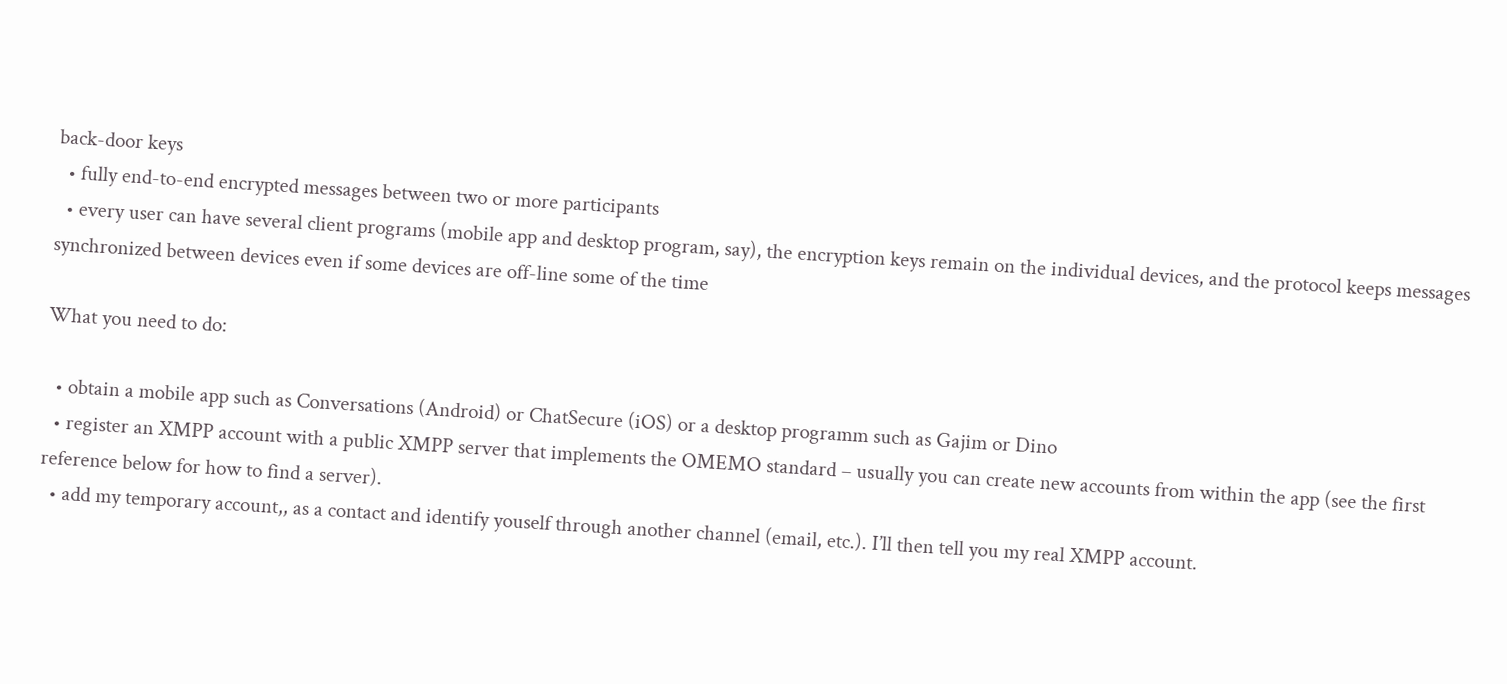back-door keys
  • fully end-to-end encrypted messages between two or more participants
  • every user can have several client programs (mobile app and desktop program, say), the encryption keys remain on the individual devices, and the protocol keeps messages synchronized between devices even if some devices are off-line some of the time

What you need to do:

  • obtain a mobile app such as Conversations (Android) or ChatSecure (iOS) or a desktop programm such as Gajim or Dino
  • register an XMPP account with a public XMPP server that implements the OMEMO standard – usually you can create new accounts from within the app (see the first reference below for how to find a server).
  • add my temporary account,, as a contact and identify youself through another channel (email, etc.). I’ll then tell you my real XMPP account.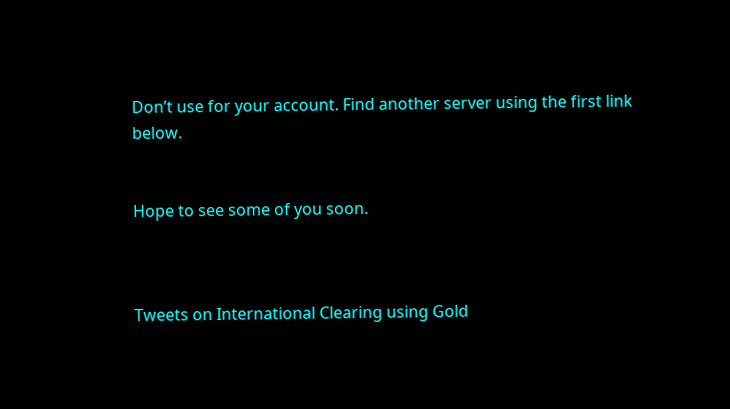Don’t use for your account. Find another server using the first link below.


Hope to see some of you soon.



Tweets on International Clearing using Gold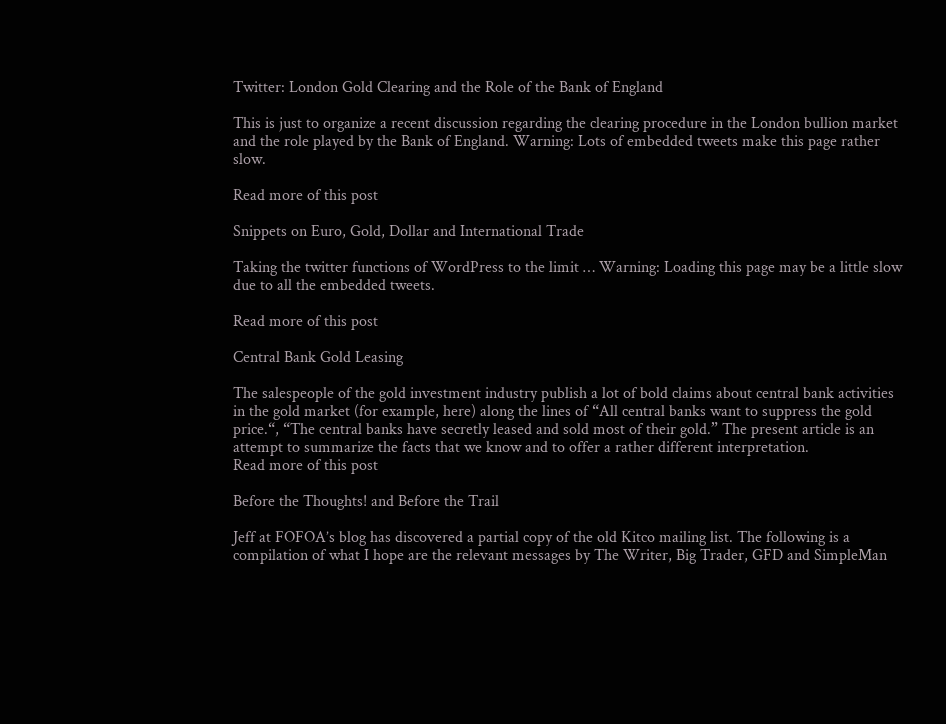Twitter: London Gold Clearing and the Role of the Bank of England

This is just to organize a recent discussion regarding the clearing procedure in the London bullion market and the role played by the Bank of England. Warning: Lots of embedded tweets make this page rather slow.

Read more of this post

Snippets on Euro, Gold, Dollar and International Trade

Taking the twitter functions of WordPress to the limit … Warning: Loading this page may be a little slow due to all the embedded tweets.

Read more of this post

Central Bank Gold Leasing

The salespeople of the gold investment industry publish a lot of bold claims about central bank activities in the gold market (for example, here) along the lines of “All central banks want to suppress the gold price.“, “The central banks have secretly leased and sold most of their gold.” The present article is an attempt to summarize the facts that we know and to offer a rather different interpretation.
Read more of this post

Before the Thoughts! and Before the Trail

Jeff at FOFOA’s blog has discovered a partial copy of the old Kitco mailing list. The following is a compilation of what I hope are the relevant messages by The Writer, Big Trader, GFD and SimpleMan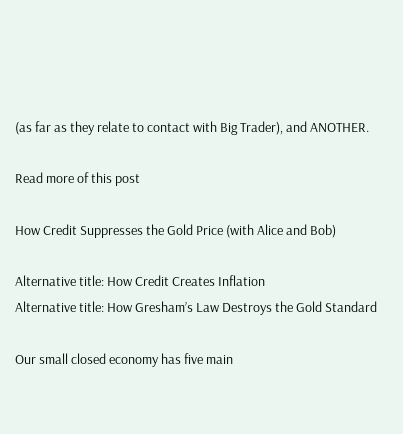(as far as they relate to contact with Big Trader), and ANOTHER.

Read more of this post

How Credit Suppresses the Gold Price (with Alice and Bob)

Alternative title: How Credit Creates Inflation
Alternative title: How Gresham’s Law Destroys the Gold Standard

Our small closed economy has five main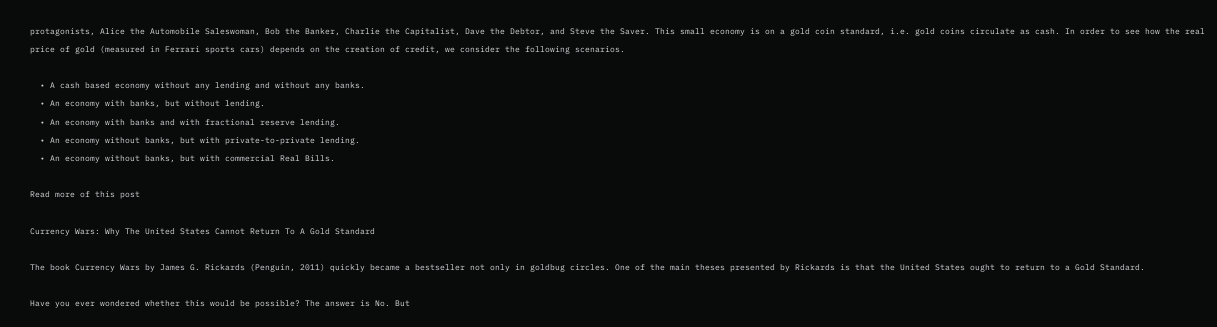protagonists, Alice the Automobile Saleswoman, Bob the Banker, Charlie the Capitalist, Dave the Debtor, and Steve the Saver. This small economy is on a gold coin standard, i.e. gold coins circulate as cash. In order to see how the real price of gold (measured in Ferrari sports cars) depends on the creation of credit, we consider the following scenarios.

  • A cash based economy without any lending and without any banks.
  • An economy with banks, but without lending.
  • An economy with banks and with fractional reserve lending.
  • An economy without banks, but with private-to-private lending.
  • An economy without banks, but with commercial Real Bills.

Read more of this post

Currency Wars: Why The United States Cannot Return To A Gold Standard

The book Currency Wars by James G. Rickards (Penguin, 2011) quickly became a bestseller not only in goldbug circles. One of the main theses presented by Rickards is that the United States ought to return to a Gold Standard.

Have you ever wondered whether this would be possible? The answer is No. But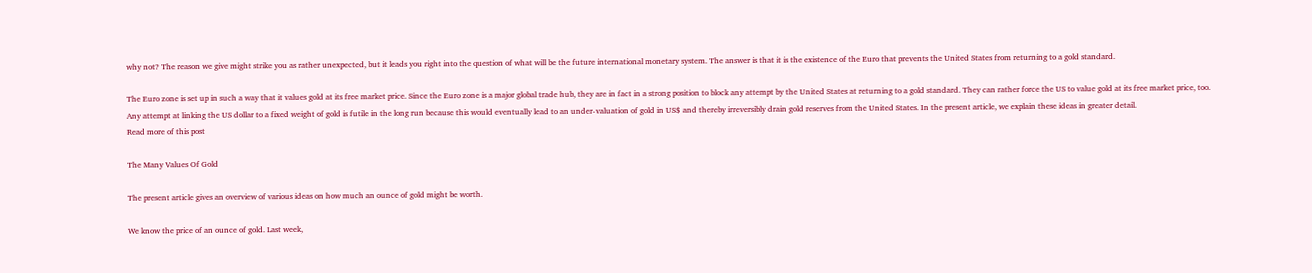why not? The reason we give might strike you as rather unexpected, but it leads you right into the question of what will be the future international monetary system. The answer is that it is the existence of the Euro that prevents the United States from returning to a gold standard.

The Euro zone is set up in such a way that it values gold at its free market price. Since the Euro zone is a major global trade hub, they are in fact in a strong position to block any attempt by the United States at returning to a gold standard. They can rather force the US to value gold at its free market price, too. Any attempt at linking the US dollar to a fixed weight of gold is futile in the long run because this would eventually lead to an under-valuation of gold in US$ and thereby irreversibly drain gold reserves from the United States. In the present article, we explain these ideas in greater detail.
Read more of this post

The Many Values Of Gold

The present article gives an overview of various ideas on how much an ounce of gold might be worth.

We know the price of an ounce of gold. Last week,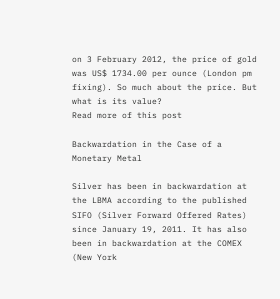on 3 February 2012, the price of gold was US$ 1734.00 per ounce (London pm fixing). So much about the price. But what is its value?
Read more of this post

Backwardation in the Case of a Monetary Metal

Silver has been in backwardation at the LBMA according to the published SIFO (Silver Forward Offered Rates) since January 19, 2011. It has also been in backwardation at the COMEX (New York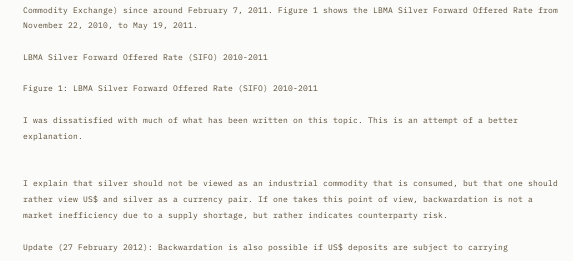Commodity Exchange) since around February 7, 2011. Figure 1 shows the LBMA Silver Forward Offered Rate from November 22, 2010, to May 19, 2011.

LBMA Silver Forward Offered Rate (SIFO) 2010-2011

Figure 1: LBMA Silver Forward Offered Rate (SIFO) 2010-2011

I was dissatisfied with much of what has been written on this topic. This is an attempt of a better explanation.


I explain that silver should not be viewed as an industrial commodity that is consumed, but that one should rather view US$ and silver as a currency pair. If one takes this point of view, backwardation is not a market inefficiency due to a supply shortage, but rather indicates counterparty risk.

Update (27 February 2012): Backwardation is also possible if US$ deposits are subject to carrying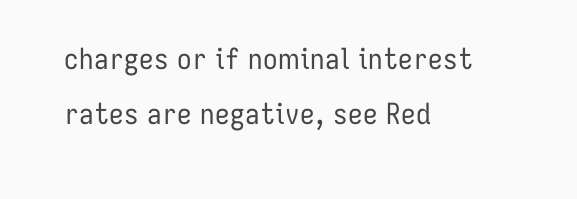charges or if nominal interest rates are negative, see Red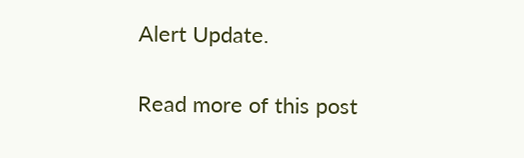Alert Update.

Read more of this post